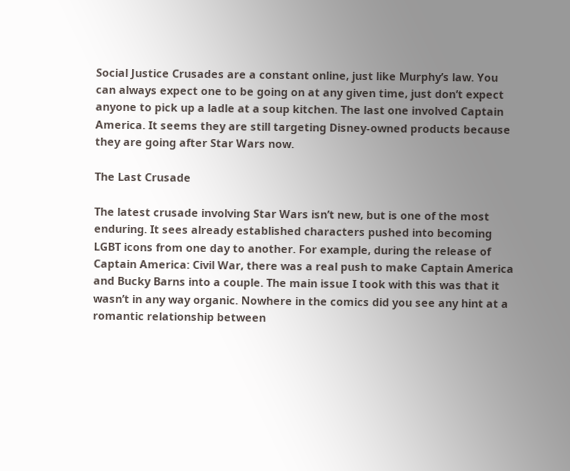Social Justice Crusades are a constant online, just like Murphy’s law. You can always expect one to be going on at any given time, just don’t expect anyone to pick up a ladle at a soup kitchen. The last one involved Captain America. It seems they are still targeting Disney-owned products because they are going after Star Wars now.

The Last Crusade

The latest crusade involving Star Wars isn’t new, but is one of the most enduring. It sees already established characters pushed into becoming LGBT icons from one day to another. For example, during the release of Captain America: Civil War, there was a real push to make Captain America and Bucky Barns into a couple. The main issue I took with this was that it wasn’t in any way organic. Nowhere in the comics did you see any hint at a romantic relationship between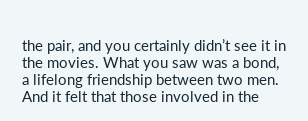the pair, and you certainly didn’t see it in the movies. What you saw was a bond, a lifelong friendship between two men. And it felt that those involved in the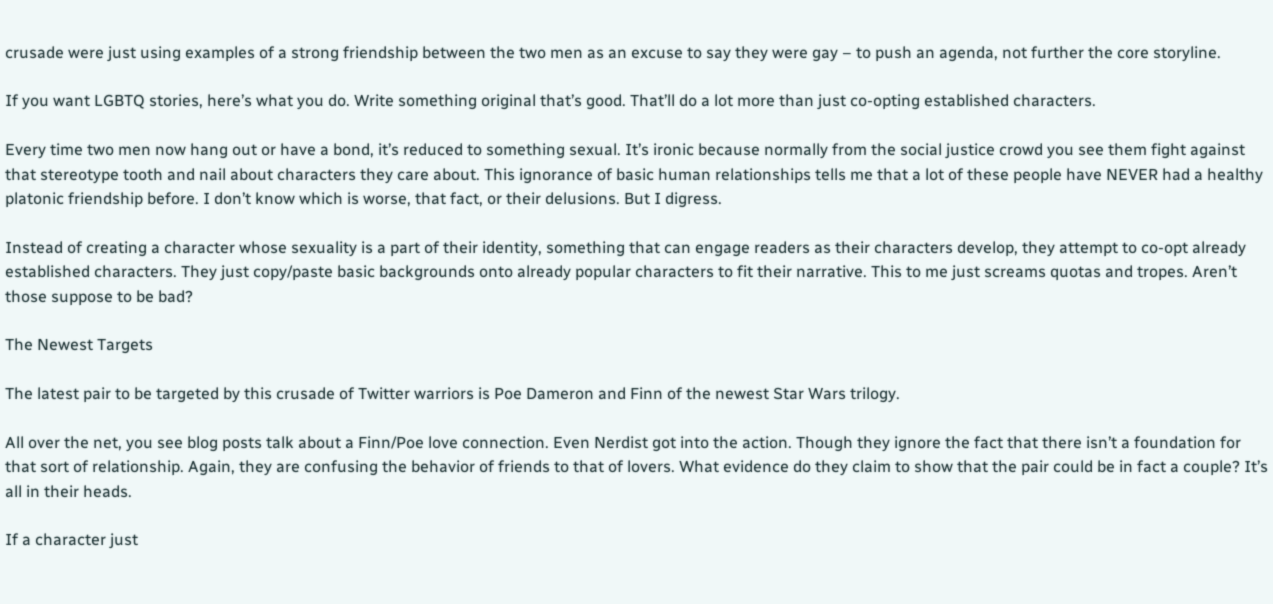crusade were just using examples of a strong friendship between the two men as an excuse to say they were gay – to push an agenda, not further the core storyline.

If you want LGBTQ stories, here’s what you do. Write something original that’s good. That’ll do a lot more than just co-opting established characters.

Every time two men now hang out or have a bond, it’s reduced to something sexual. It’s ironic because normally from the social justice crowd you see them fight against that stereotype tooth and nail about characters they care about. This ignorance of basic human relationships tells me that a lot of these people have NEVER had a healthy platonic friendship before. I don’t know which is worse, that fact, or their delusions. But I digress.

Instead of creating a character whose sexuality is a part of their identity, something that can engage readers as their characters develop, they attempt to co-opt already established characters. They just copy/paste basic backgrounds onto already popular characters to fit their narrative. This to me just screams quotas and tropes. Aren’t those suppose to be bad?

The Newest Targets

The latest pair to be targeted by this crusade of Twitter warriors is Poe Dameron and Finn of the newest Star Wars trilogy.

All over the net, you see blog posts talk about a Finn/Poe love connection. Even Nerdist got into the action. Though they ignore the fact that there isn’t a foundation for that sort of relationship. Again, they are confusing the behavior of friends to that of lovers. What evidence do they claim to show that the pair could be in fact a couple? It’s all in their heads.

If a character just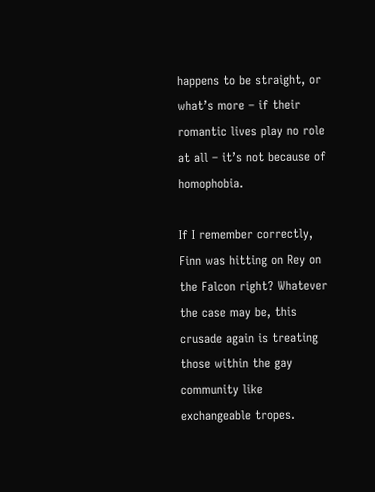happens to be straight, or what’s more – if their romantic lives play no role at all – it’s not because of homophobia.

If I remember correctly, Finn was hitting on Rey on the Falcon right? Whatever the case may be, this crusade again is treating those within the gay community like exchangeable tropes.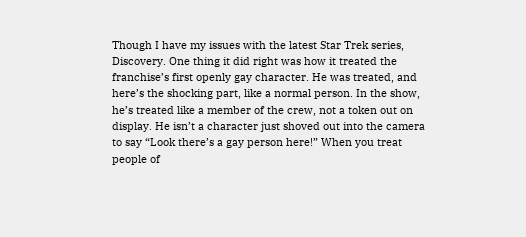Though I have my issues with the latest Star Trek series, Discovery. One thing it did right was how it treated the franchise’s first openly gay character. He was treated, and here’s the shocking part, like a normal person. In the show, he’s treated like a member of the crew, not a token out on display. He isn’t a character just shoved out into the camera to say “Look there’s a gay person here!” When you treat people of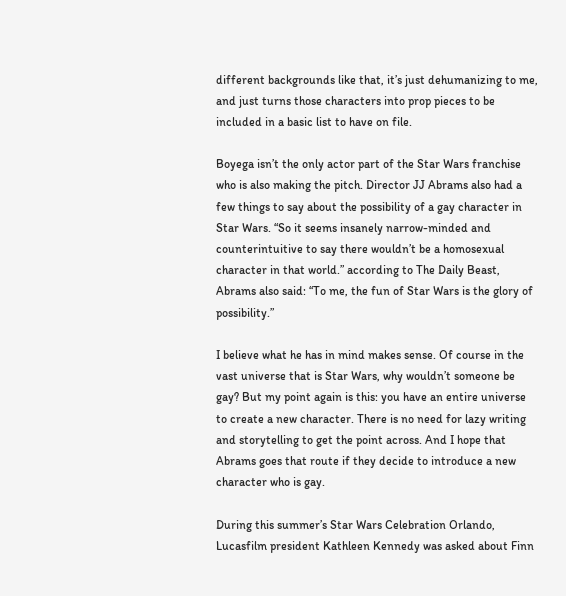different backgrounds like that, it’s just dehumanizing to me, and just turns those characters into prop pieces to be included in a basic list to have on file.

Boyega isn’t the only actor part of the Star Wars franchise who is also making the pitch. Director JJ Abrams also had a few things to say about the possibility of a gay character in Star Wars. “So it seems insanely narrow-minded and counterintuitive to say there wouldn’t be a homosexual character in that world.” according to The Daily Beast, Abrams also said: “To me, the fun of Star Wars is the glory of possibility.”

I believe what he has in mind makes sense. Of course in the vast universe that is Star Wars, why wouldn’t someone be gay? But my point again is this: you have an entire universe to create a new character. There is no need for lazy writing and storytelling to get the point across. And I hope that Abrams goes that route if they decide to introduce a new character who is gay.

During this summer’s Star Wars Celebration Orlando, Lucasfilm president Kathleen Kennedy was asked about Finn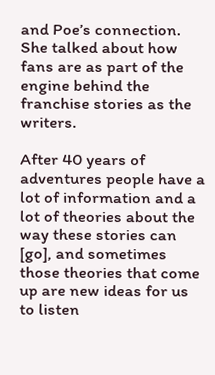and Poe’s connection. She talked about how fans are as part of the engine behind the franchise stories as the writers.

After 40 years of adventures people have a lot of information and a lot of theories about the way these stories can [go], and sometimes those theories that come up are new ideas for us to listen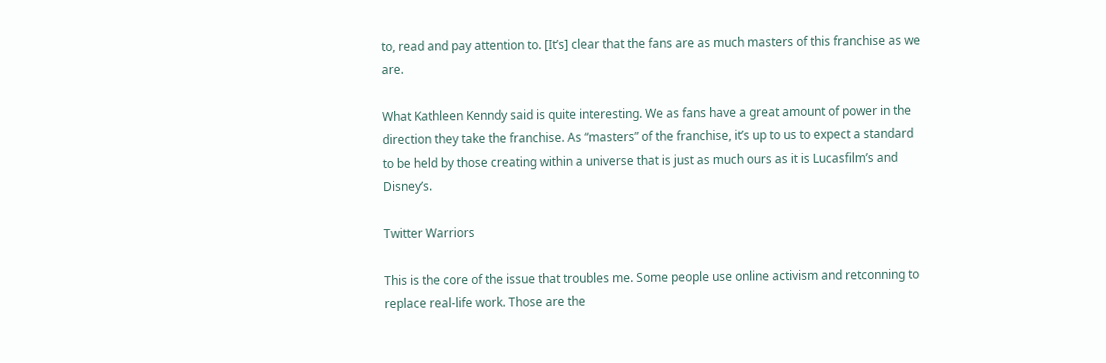to, read and pay attention to. [It’s] clear that the fans are as much masters of this franchise as we are.

What Kathleen Kenndy said is quite interesting. We as fans have a great amount of power in the direction they take the franchise. As “masters” of the franchise, it’s up to us to expect a standard to be held by those creating within a universe that is just as much ours as it is Lucasfilm’s and Disney’s.

Twitter Warriors

This is the core of the issue that troubles me. Some people use online activism and retconning to replace real-life work. Those are the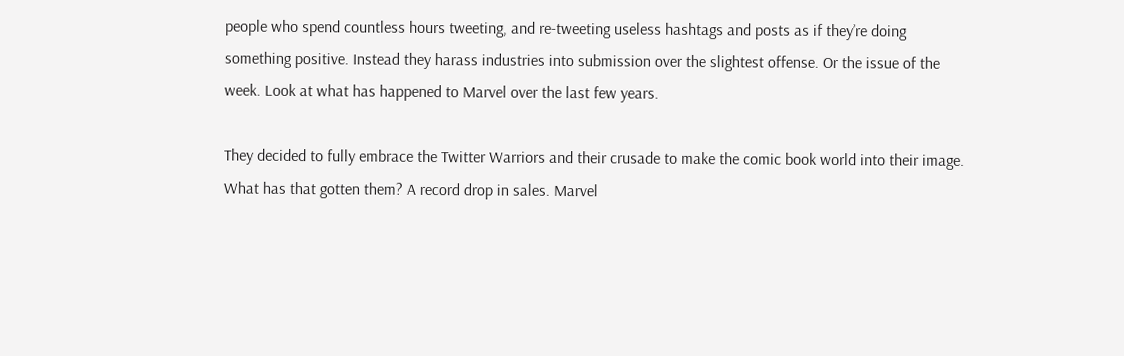people who spend countless hours tweeting, and re-tweeting useless hashtags and posts as if they’re doing something positive. Instead they harass industries into submission over the slightest offense. Or the issue of the week. Look at what has happened to Marvel over the last few years.

They decided to fully embrace the Twitter Warriors and their crusade to make the comic book world into their image. What has that gotten them? A record drop in sales. Marvel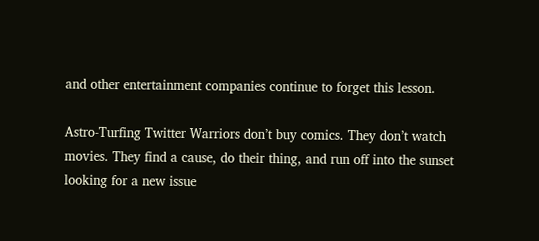and other entertainment companies continue to forget this lesson.

Astro-Turfing Twitter Warriors don’t buy comics. They don’t watch movies. They find a cause, do their thing, and run off into the sunset looking for a new issue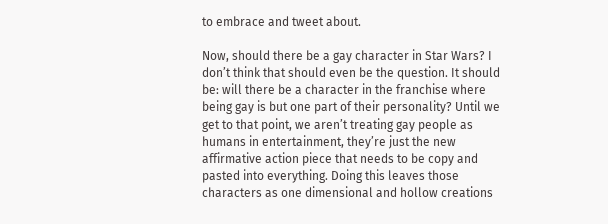to embrace and tweet about.

Now, should there be a gay character in Star Wars? I don’t think that should even be the question. It should be: will there be a character in the franchise where being gay is but one part of their personality? Until we get to that point, we aren’t treating gay people as humans in entertainment, they’re just the new affirmative action piece that needs to be copy and pasted into everything. Doing this leaves those characters as one dimensional and hollow creations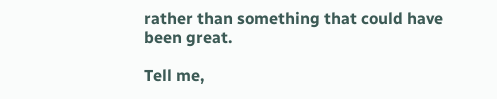rather than something that could have been great.

Tell me,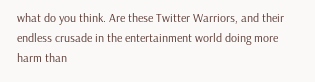what do you think. Are these Twitter Warriors, and their endless crusade in the entertainment world doing more harm than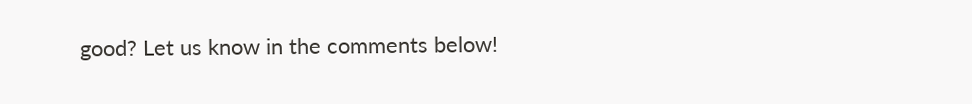good? Let us know in the comments below!